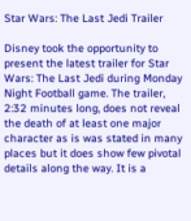Star Wars: The Last Jedi Trailer

Disney took the opportunity to present the latest trailer for Star Wars: The Last Jedi during Monday Night Football game. The trailer, 2:32 minutes long, does not reveal the death of at least one major character as is was stated in many places but it does show few pivotal details along the way. It is a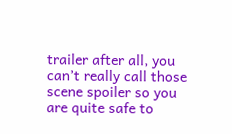trailer after all, you can’t really call those scene spoiler so you are quite safe to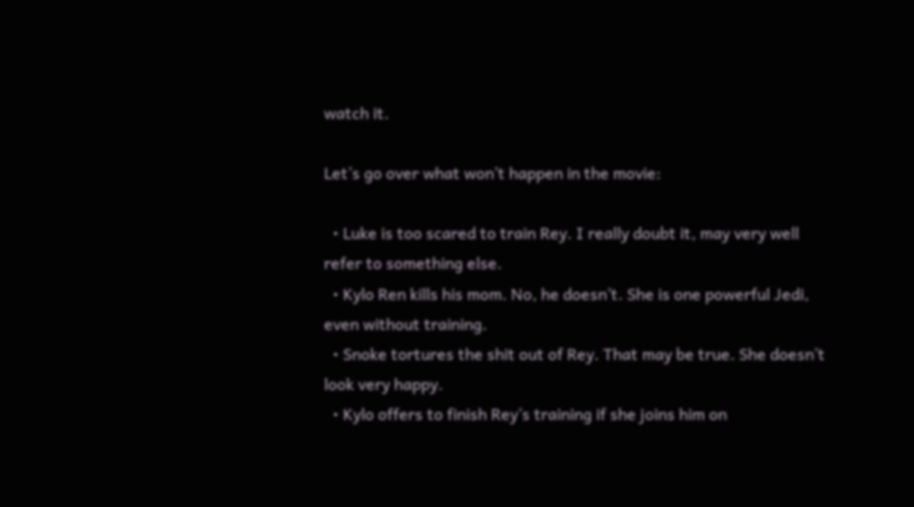watch it.

Let’s go over what won’t happen in the movie:

  • Luke is too scared to train Rey. I really doubt it, may very well refer to something else.
  • Kylo Ren kills his mom. No, he doesn’t. She is one powerful Jedi, even without training.
  • Snoke tortures the shit out of Rey. That may be true. She doesn’t look very happy.
  • Kylo offers to finish Rey’s training if she joins him on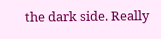the dark side. Really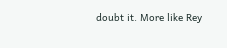doubt it. More like Rey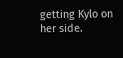getting Kylo on her side.